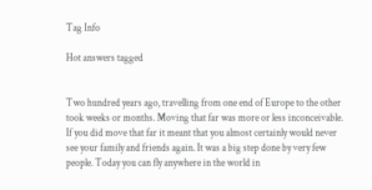Tag Info

Hot answers tagged


Two hundred years ago, travelling from one end of Europe to the other took weeks or months. Moving that far was more or less inconceivable. If you did move that far it meant that you almost certainly would never see your family and friends again. It was a big step done by very few people. Today you can fly anywhere in the world in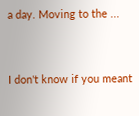a day. Moving to the ...


I don't know if you meant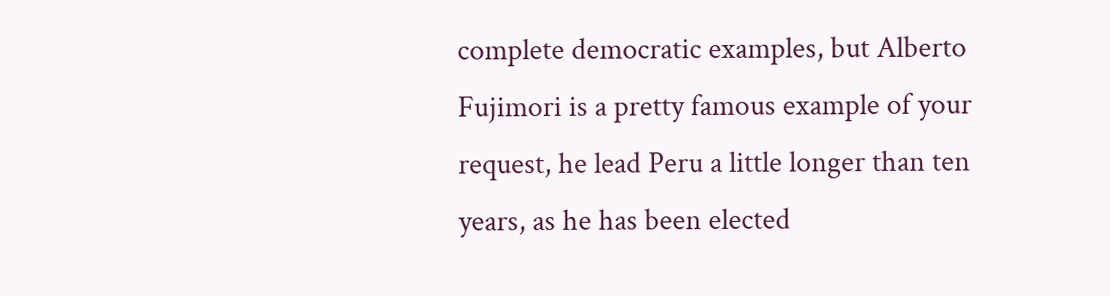complete democratic examples, but Alberto Fujimori is a pretty famous example of your request, he lead Peru a little longer than ten years, as he has been elected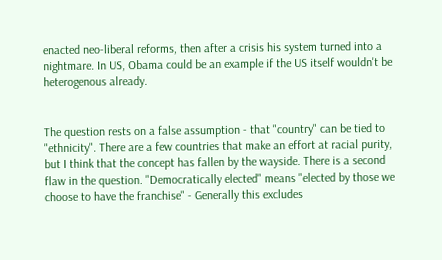enacted neo-liberal reforms, then after a crisis his system turned into a nightmare. In US, Obama could be an example if the US itself wouldn't be heterogenous already.


The question rests on a false assumption - that "country" can be tied to "ethnicity". There are a few countries that make an effort at racial purity, but I think that the concept has fallen by the wayside. There is a second flaw in the question. "Democratically elected" means "elected by those we choose to have the franchise" - Generally this excludes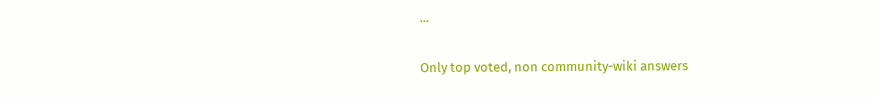...

Only top voted, non community-wiki answers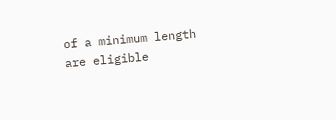of a minimum length are eligible